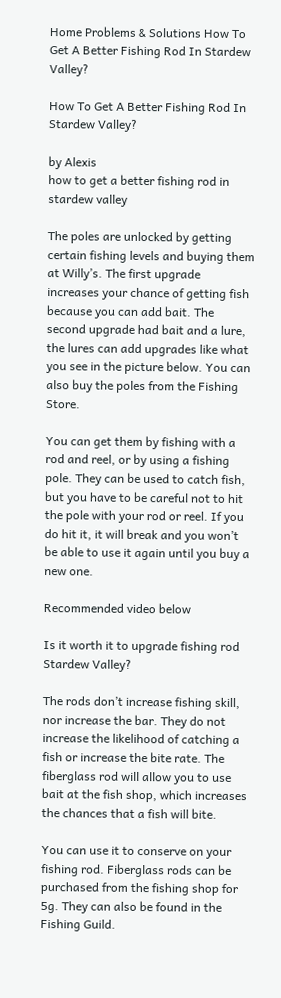Home Problems & Solutions How To Get A Better Fishing Rod In Stardew Valley?

How To Get A Better Fishing Rod In Stardew Valley?

by Alexis
how to get a better fishing rod in stardew valley

The poles are unlocked by getting certain fishing levels and buying them at Willy’s. The first upgrade increases your chance of getting fish because you can add bait. The second upgrade had bait and a lure, the lures can add upgrades like what you see in the picture below. You can also buy the poles from the Fishing Store.

You can get them by fishing with a rod and reel, or by using a fishing pole. They can be used to catch fish, but you have to be careful not to hit the pole with your rod or reel. If you do hit it, it will break and you won’t be able to use it again until you buy a new one.

Recommended video below

Is it worth it to upgrade fishing rod Stardew Valley?

The rods don’t increase fishing skill, nor increase the bar. They do not increase the likelihood of catching a fish or increase the bite rate. The fiberglass rod will allow you to use bait at the fish shop, which increases the chances that a fish will bite.

You can use it to conserve on your fishing rod. Fiberglass rods can be purchased from the fishing shop for 5g. They can also be found in the Fishing Guild.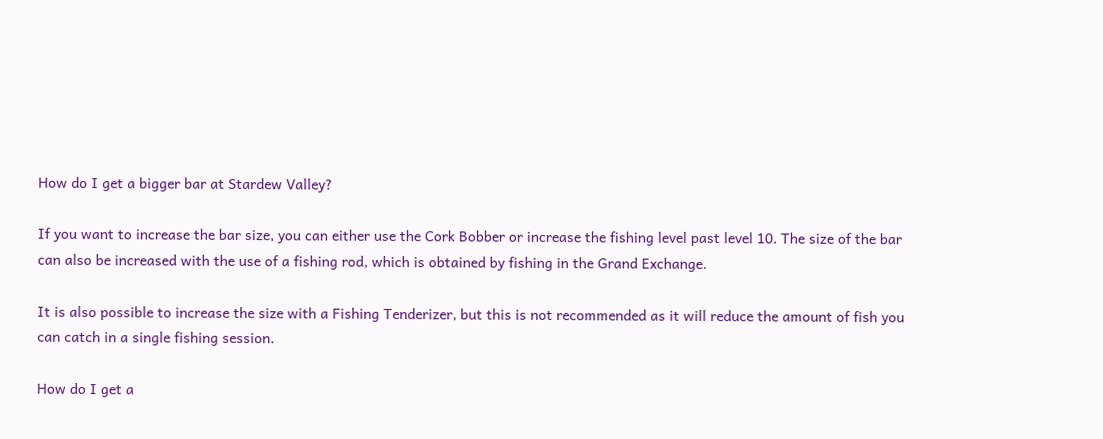How do I get a bigger bar at Stardew Valley?

If you want to increase the bar size, you can either use the Cork Bobber or increase the fishing level past level 10. The size of the bar can also be increased with the use of a fishing rod, which is obtained by fishing in the Grand Exchange.

It is also possible to increase the size with a Fishing Tenderizer, but this is not recommended as it will reduce the amount of fish you can catch in a single fishing session.

How do I get a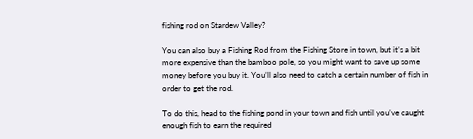fishing rod on Stardew Valley?

You can also buy a Fishing Rod from the Fishing Store in town, but it’s a bit more expensive than the bamboo pole, so you might want to save up some money before you buy it. You’ll also need to catch a certain number of fish in order to get the rod.

To do this, head to the fishing pond in your town and fish until you’ve caught enough fish to earn the required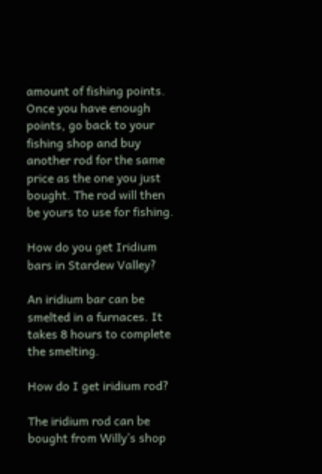amount of fishing points. Once you have enough points, go back to your fishing shop and buy another rod for the same price as the one you just bought. The rod will then be yours to use for fishing.

How do you get Iridium bars in Stardew Valley?

An iridium bar can be smelted in a furnaces. It takes 8 hours to complete the smelting.

How do I get iridium rod?

The iridium rod can be bought from Willy’s shop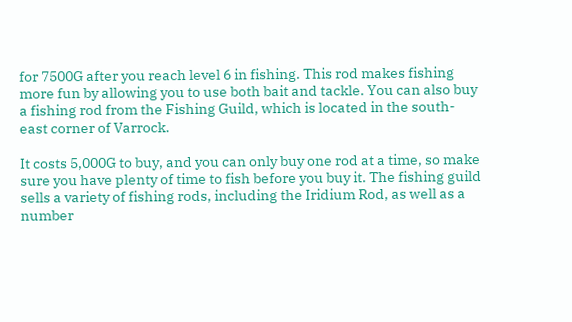for 7500G after you reach level 6 in fishing. This rod makes fishing more fun by allowing you to use both bait and tackle. You can also buy a fishing rod from the Fishing Guild, which is located in the south-east corner of Varrock.

It costs 5,000G to buy, and you can only buy one rod at a time, so make sure you have plenty of time to fish before you buy it. The fishing guild sells a variety of fishing rods, including the Iridium Rod, as well as a number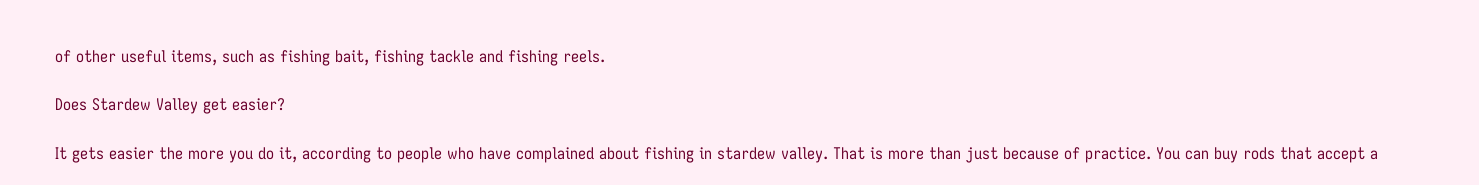of other useful items, such as fishing bait, fishing tackle and fishing reels.

Does Stardew Valley get easier?

It gets easier the more you do it, according to people who have complained about fishing in stardew valley. That is more than just because of practice. You can buy rods that accept a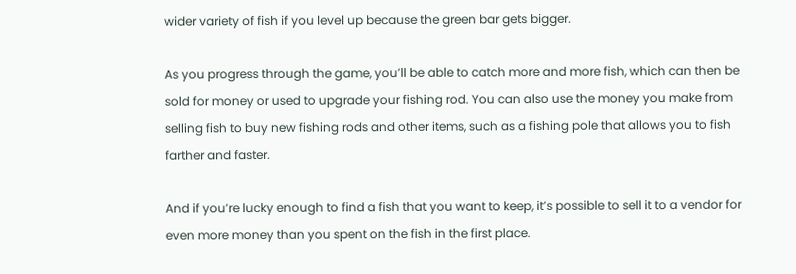wider variety of fish if you level up because the green bar gets bigger.

As you progress through the game, you’ll be able to catch more and more fish, which can then be sold for money or used to upgrade your fishing rod. You can also use the money you make from selling fish to buy new fishing rods and other items, such as a fishing pole that allows you to fish farther and faster.

And if you’re lucky enough to find a fish that you want to keep, it’s possible to sell it to a vendor for even more money than you spent on the fish in the first place.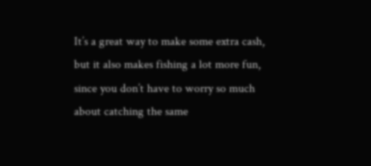It’s a great way to make some extra cash, but it also makes fishing a lot more fun, since you don’t have to worry so much about catching the same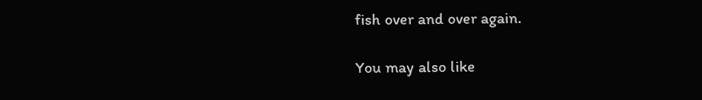fish over and over again.

You may also like